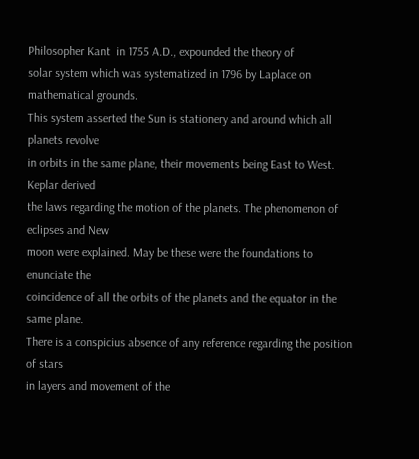Philosopher Kant  in 1755 A.D., expounded the theory of
solar system which was systematized in 1796 by Laplace on mathematical grounds.
This system asserted the Sun is stationery and around which all planets revolve
in orbits in the same plane, their movements being East to West. Keplar derived
the laws regarding the motion of the planets. The phenomenon of eclipses and New
moon were explained. May be these were the foundations to enunciate the
coincidence of all the orbits of the planets and the equator in the same plane.
There is a conspicius absence of any reference regarding the position of stars
in layers and movement of the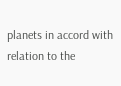planets in accord with relation to the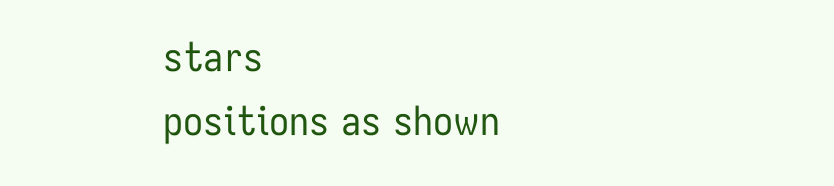stars
positions as shown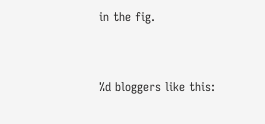in the fig.


%d bloggers like this: